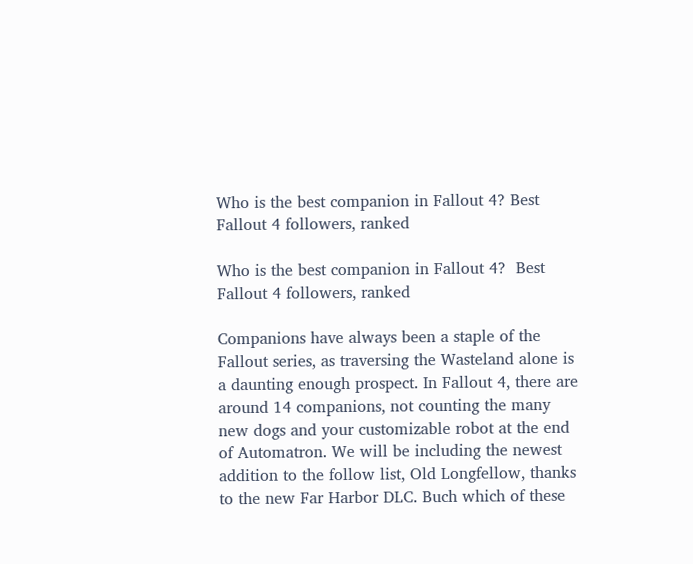Who is the best companion in Fallout 4? Best Fallout 4 followers, ranked

Who is the best companion in Fallout 4?  Best Fallout 4 followers, ranked

Companions have always been a staple of the Fallout series, as traversing the Wasteland alone is a daunting enough prospect. In Fallout 4, there are around 14 companions, not counting the many new dogs and your customizable robot at the end of Automatron. We will be including the newest addition to the follow list, Old Longfellow, thanks to the new Far Harbor DLC. Buch which of these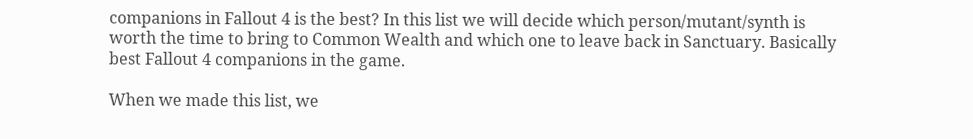companions in Fallout 4 is the best? In this list we will decide which person/mutant/synth is worth the time to bring to Common Wealth and which one to leave back in Sanctuary. Basically best Fallout 4 companions in the game.

When we made this list, we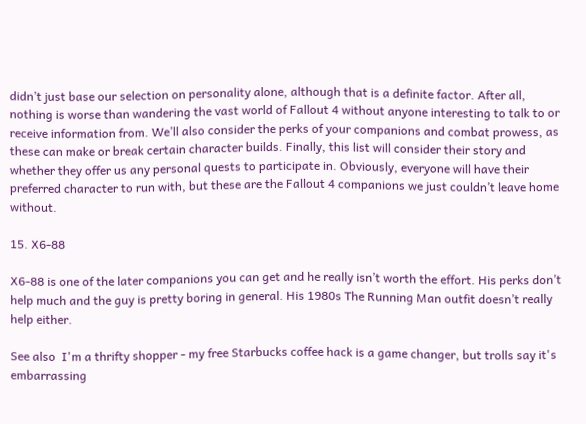didn’t just base our selection on personality alone, although that is a definite factor. After all, nothing is worse than wandering the vast world of Fallout 4 without anyone interesting to talk to or receive information from. We’ll also consider the perks of your companions and combat prowess, as these can make or break certain character builds. Finally, this list will consider their story and whether they offer us any personal quests to participate in. Obviously, everyone will have their preferred character to run with, but these are the Fallout 4 companions we just couldn’t leave home without.

15. X6-88

X6-88 is one of the later companions you can get and he really isn’t worth the effort. His perks don’t help much and the guy is pretty boring in general. His 1980s The Running Man outfit doesn’t really help either.

See also  I'm a thrifty shopper - my free Starbucks coffee hack is a game changer, but trolls say it's embarrassing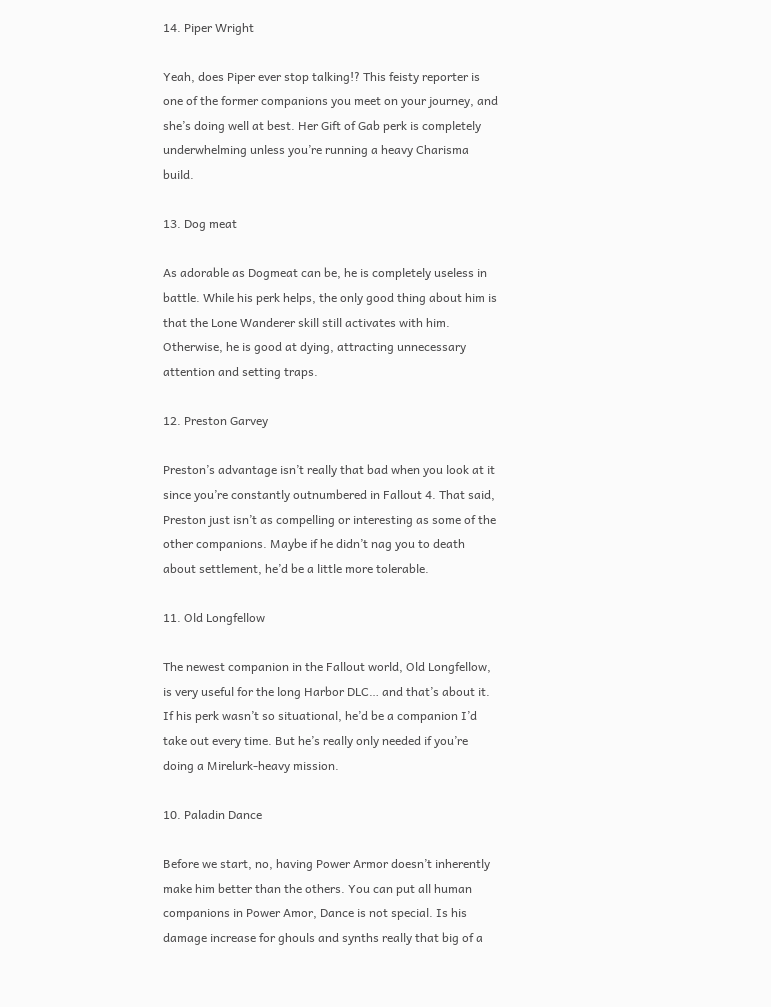14. Piper Wright

Yeah, does Piper ever stop talking!? This feisty reporter is one of the former companions you meet on your journey, and she’s doing well at best. Her Gift of Gab perk is completely underwhelming unless you’re running a heavy Charisma build.

13. Dog meat

As adorable as Dogmeat can be, he is completely useless in battle. While his perk helps, the only good thing about him is that the Lone Wanderer skill still activates with him. Otherwise, he is good at dying, attracting unnecessary attention and setting traps.

12. Preston Garvey

Preston’s advantage isn’t really that bad when you look at it since you’re constantly outnumbered in Fallout 4. That said, Preston just isn’t as compelling or interesting as some of the other companions. Maybe if he didn’t nag you to death about settlement, he’d be a little more tolerable.

11. Old Longfellow

The newest companion in the Fallout world, Old Longfellow, is very useful for the long Harbor DLC… and that’s about it. If his perk wasn’t so situational, he’d be a companion I’d take out every time. But he’s really only needed if you’re doing a Mirelurk-heavy mission.

10. Paladin Dance

Before we start, no, having Power Armor doesn’t inherently make him better than the others. You can put all human companions in Power Amor, Dance is not special. Is his damage increase for ghouls and synths really that big of a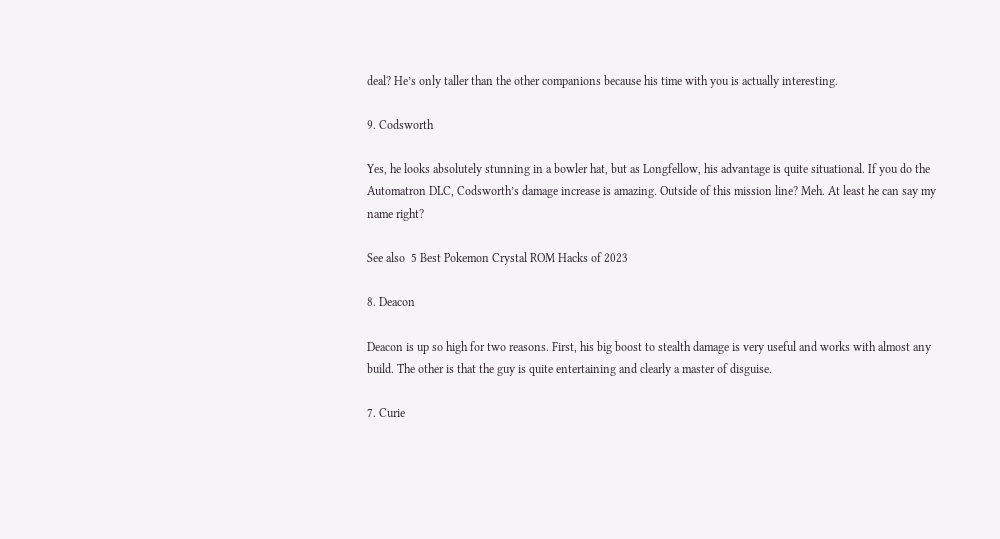deal? He’s only taller than the other companions because his time with you is actually interesting.

9. Codsworth

Yes, he looks absolutely stunning in a bowler hat, but as Longfellow, his advantage is quite situational. If you do the Automatron DLC, Codsworth’s damage increase is amazing. Outside of this mission line? Meh. At least he can say my name right?

See also  5 Best Pokemon Crystal ROM Hacks of 2023

8. Deacon

Deacon is up so high for two reasons. First, his big boost to stealth damage is very useful and works with almost any build. The other is that the guy is quite entertaining and clearly a master of disguise.

7. Curie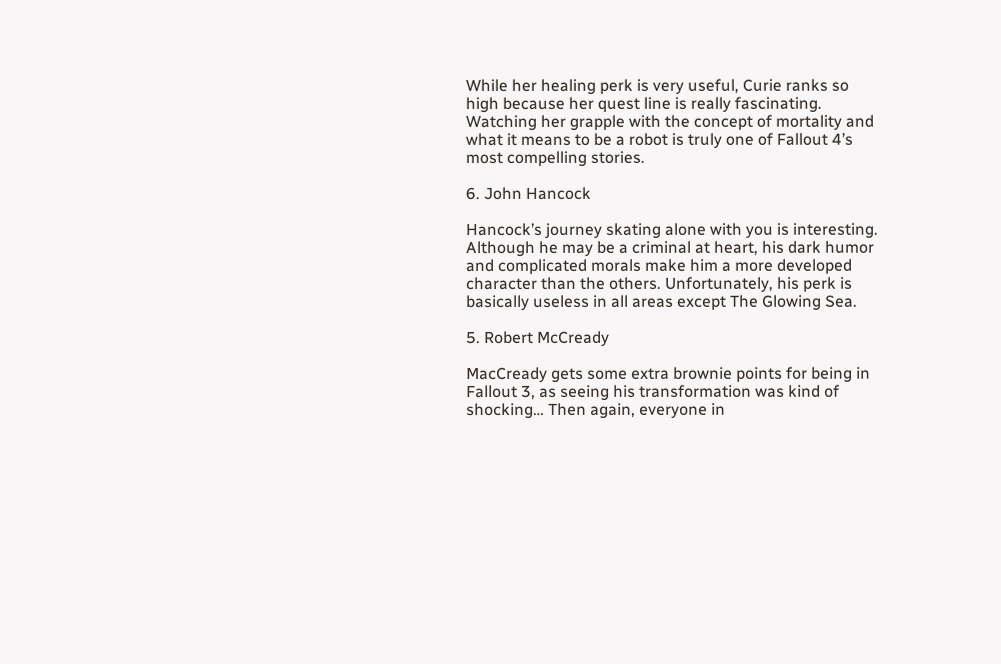While her healing perk is very useful, Curie ranks so high because her quest line is really fascinating. Watching her grapple with the concept of mortality and what it means to be a robot is truly one of Fallout 4’s most compelling stories.

6. John Hancock

Hancock’s journey skating alone with you is interesting. Although he may be a criminal at heart, his dark humor and complicated morals make him a more developed character than the others. Unfortunately, his perk is basically useless in all areas except The Glowing Sea.

5. Robert McCready

MacCready gets some extra brownie points for being in Fallout 3, as seeing his transformation was kind of shocking… Then again, everyone in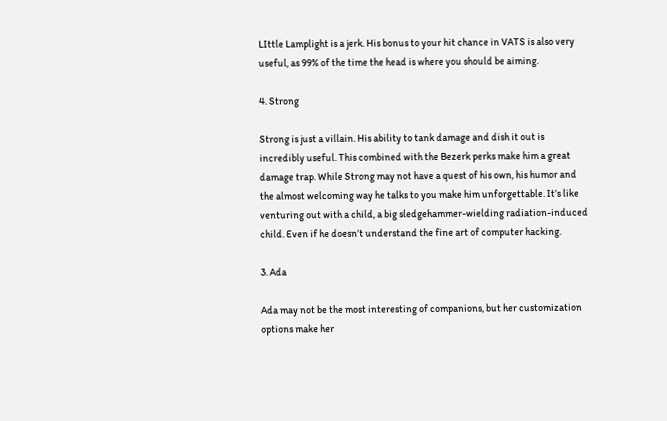LIttle Lamplight is a jerk. His bonus to your hit chance in VATS is also very useful, as 99% of the time the head is where you should be aiming.

4. Strong

Strong is just a villain. His ability to tank damage and dish it out is incredibly useful. This combined with the Bezerk perks make him a great damage trap. While Strong may not have a quest of his own, his humor and the almost welcoming way he talks to you make him unforgettable. It’s like venturing out with a child, a big sledgehammer-wielding radiation-induced child. Even if he doesn’t understand the fine art of computer hacking.

3. Ada

Ada may not be the most interesting of companions, but her customization options make her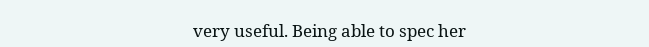very useful. Being able to spec her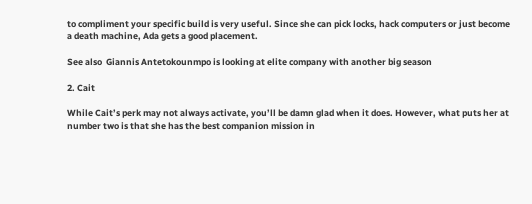to compliment your specific build is very useful. Since she can pick locks, hack computers or just become a death machine, Ada gets a good placement.

See also  Giannis Antetokounmpo is looking at elite company with another big season

2. Cait

While Cait’s perk may not always activate, you’ll be damn glad when it does. However, what puts her at number two is that she has the best companion mission in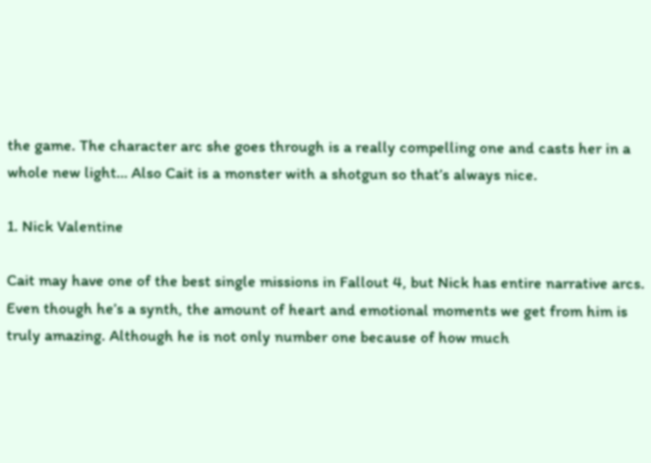the game. The character arc she goes through is a really compelling one and casts her in a whole new light… Also Cait is a monster with a shotgun so that’s always nice.

1. Nick Valentine

Cait may have one of the best single missions in Fallout 4, but Nick has entire narrative arcs. Even though he’s a synth, the amount of heart and emotional moments we get from him is truly amazing. Although he is not only number one because of how much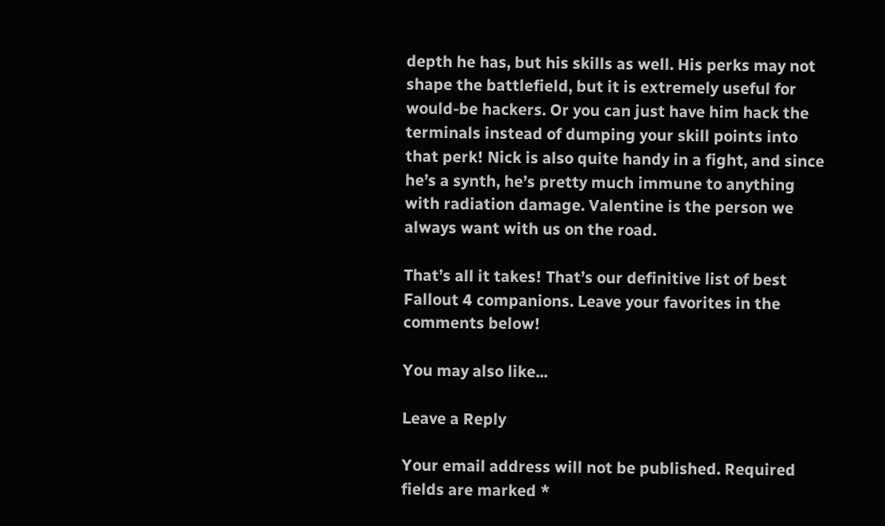depth he has, but his skills as well. His perks may not shape the battlefield, but it is extremely useful for would-be hackers. Or you can just have him hack the terminals instead of dumping your skill points into that perk! Nick is also quite handy in a fight, and since he’s a synth, he’s pretty much immune to anything with radiation damage. Valentine is the person we always want with us on the road.

That’s all it takes! That’s our definitive list of best Fallout 4 companions. Leave your favorites in the comments below!

You may also like...

Leave a Reply

Your email address will not be published. Required fields are marked *